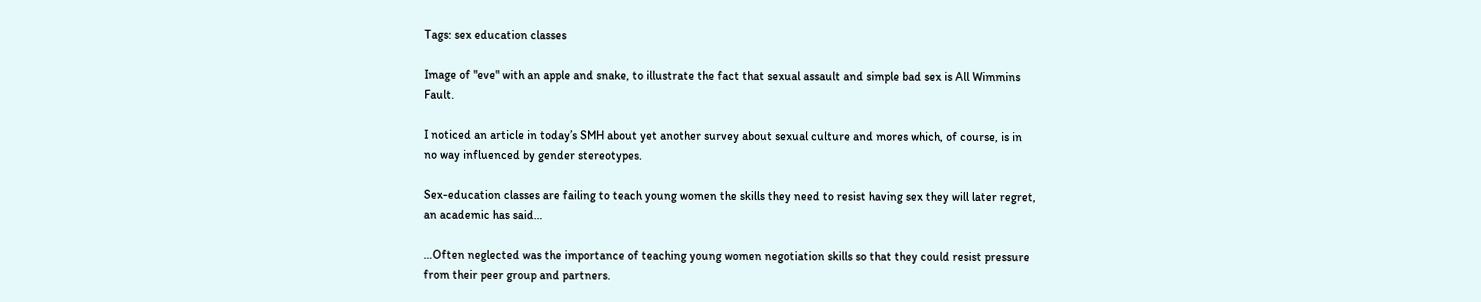Tags: sex education classes

Image of "eve" with an apple and snake, to illustrate the fact that sexual assault and simple bad sex is All Wimmins Fault.

I noticed an article in today’s SMH about yet another survey about sexual culture and mores which, of course, is in no way influenced by gender stereotypes.

Sex-education classes are failing to teach young women the skills they need to resist having sex they will later regret, an academic has said…

…Often neglected was the importance of teaching young women negotiation skills so that they could resist pressure from their peer group and partners.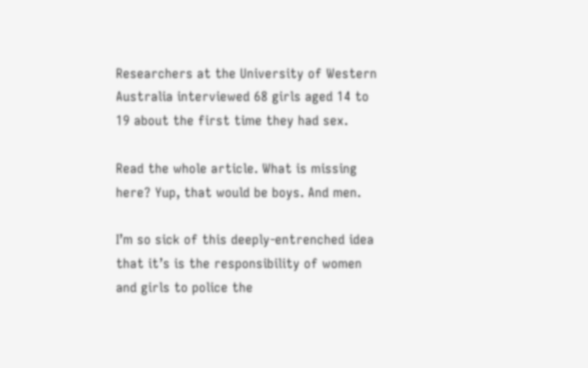Researchers at the University of Western Australia interviewed 68 girls aged 14 to 19 about the first time they had sex.

Read the whole article. What is missing here? Yup, that would be boys. And men.

I’m so sick of this deeply-entrenched idea that it’s is the responsibility of women and girls to police the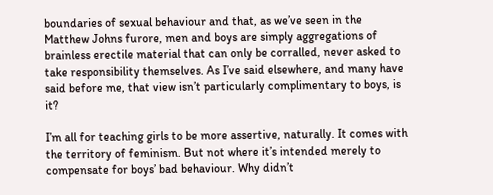boundaries of sexual behaviour and that, as we’ve seen in the Matthew Johns furore, men and boys are simply aggregations of brainless erectile material that can only be corralled, never asked to take responsibility themselves. As I’ve said elsewhere, and many have said before me, that view isn’t particularly complimentary to boys, is it?

I’m all for teaching girls to be more assertive, naturally. It comes with the territory of feminism. But not where it’s intended merely to compensate for boys’ bad behaviour. Why didn’t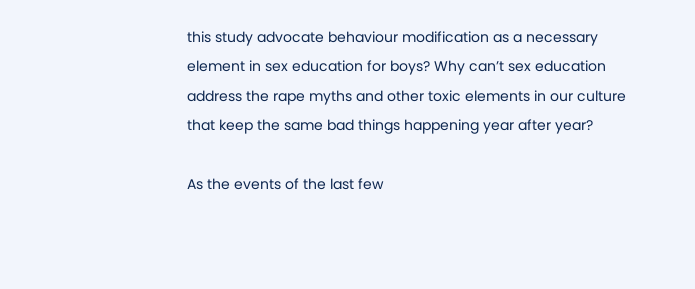this study advocate behaviour modification as a necessary element in sex education for boys? Why can’t sex education address the rape myths and other toxic elements in our culture that keep the same bad things happening year after year?

As the events of the last few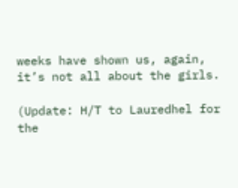weeks have shown us, again, it’s not all about the girls.

(Update: H/T to Lauredhel for the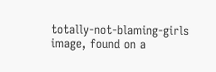totally-not-blaming-girls image, found on a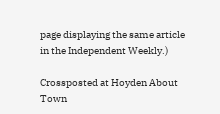page displaying the same article in the Independent Weekly.)

Crossposted at Hoyden About Town